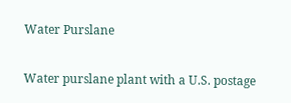Water Purslane

Water purslane plant with a U.S. postage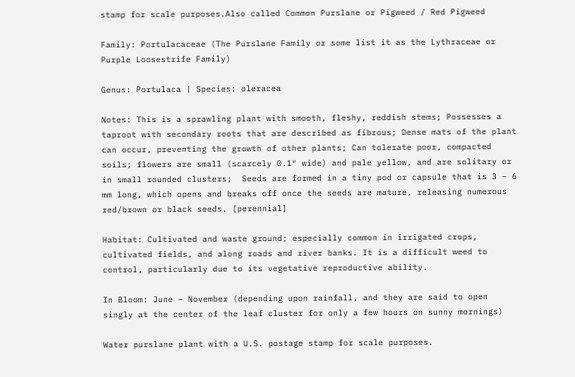stamp for scale purposes.Also called Common Purslane or Pigweed / Red Pigweed

Family: Portulacaceae (The Purslane Family or some list it as the Lythraceae or Purple Loosestrife Family)

Genus: Portulaca | Species: oleracea

Notes: This is a sprawling plant with smooth, fleshy, reddish stems; Possesses a taproot with secondary roots that are described as fibrous; Dense mats of the plant can occur, preventing the growth of other plants; Can tolerate poor, compacted soils; flowers are small (scarcely 0.1″ wide) and pale yellow, and are solitary or in small rounded clusters;  Seeds are formed in a tiny pod or capsule that is 3 – 6 mm long, which opens and breaks off once the seeds are mature, releasing numerous red/brown or black seeds. [perennial]

Habitat: Cultivated and waste ground; especially common in irrigated crops, cultivated fields, and along roads and river banks. It is a difficult weed to control, particularly due to its vegetative reproductive ability.

In Bloom: June – November (depending upon rainfall, and they are said to open singly at the center of the leaf cluster for only a few hours on sunny mornings)

Water purslane plant with a U.S. postage stamp for scale purposes.